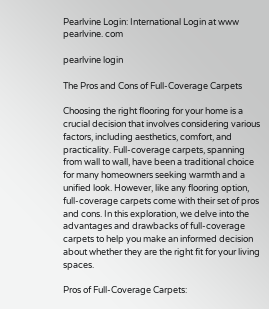Pearlvine Login: International Login at www pearlvine. com

pearlvine login

The Pros and Cons of Full-Coverage Carpets

Choosing the right flooring for your home is a crucial decision that involves considering various factors, including aesthetics, comfort, and practicality. Full-coverage carpets, spanning from wall to wall, have been a traditional choice for many homeowners seeking warmth and a unified look. However, like any flooring option, full-coverage carpets come with their set of pros and cons. In this exploration, we delve into the advantages and drawbacks of full-coverage carpets to help you make an informed decision about whether they are the right fit for your living spaces.

Pros of Full-Coverage Carpets: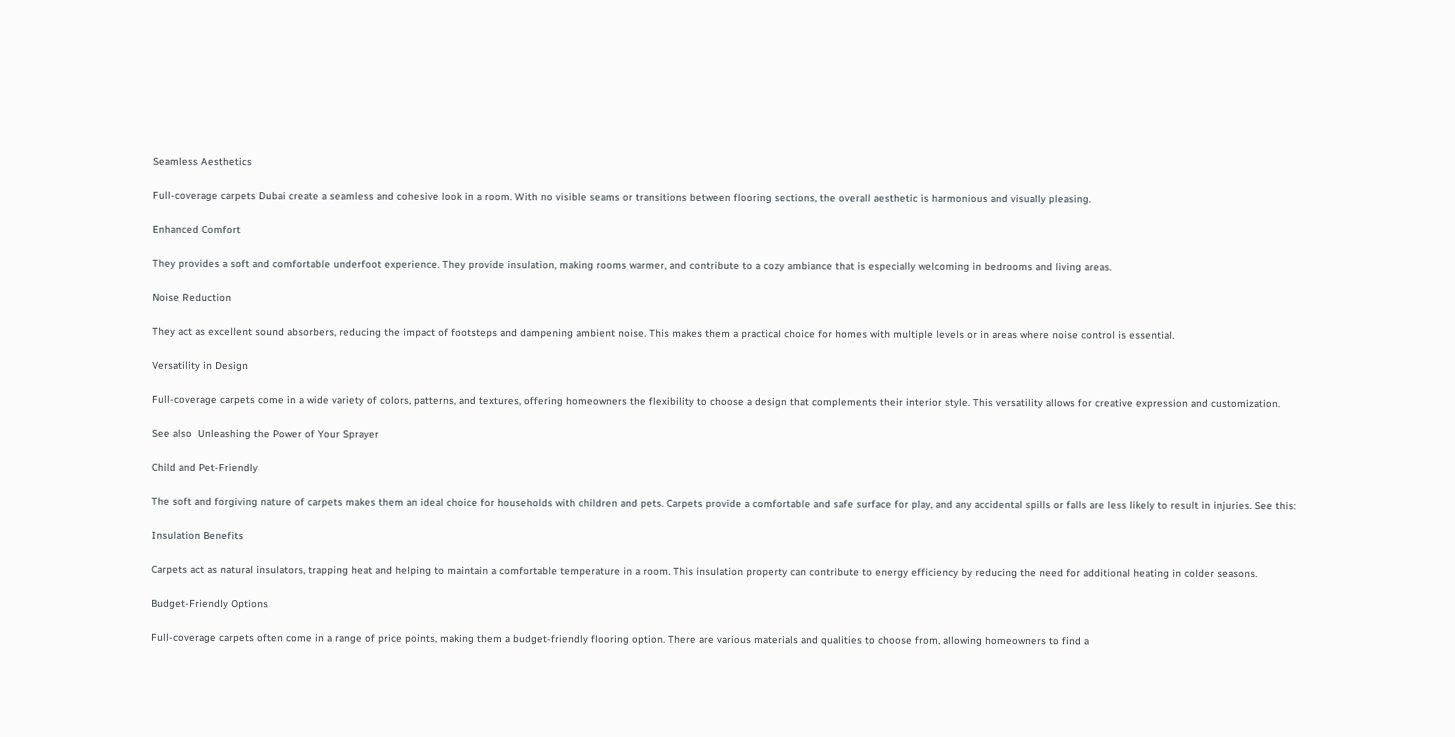Seamless Aesthetics

Full-coverage carpets Dubai create a seamless and cohesive look in a room. With no visible seams or transitions between flooring sections, the overall aesthetic is harmonious and visually pleasing.

Enhanced Comfort

They provides a soft and comfortable underfoot experience. They provide insulation, making rooms warmer, and contribute to a cozy ambiance that is especially welcoming in bedrooms and living areas.

Noise Reduction

They act as excellent sound absorbers, reducing the impact of footsteps and dampening ambient noise. This makes them a practical choice for homes with multiple levels or in areas where noise control is essential.

Versatility in Design

Full-coverage carpets come in a wide variety of colors, patterns, and textures, offering homeowners the flexibility to choose a design that complements their interior style. This versatility allows for creative expression and customization.

See also  Unleashing the Power of Your Sprayer

Child and Pet-Friendly

The soft and forgiving nature of carpets makes them an ideal choice for households with children and pets. Carpets provide a comfortable and safe surface for play, and any accidental spills or falls are less likely to result in injuries. See this:

Insulation Benefits

Carpets act as natural insulators, trapping heat and helping to maintain a comfortable temperature in a room. This insulation property can contribute to energy efficiency by reducing the need for additional heating in colder seasons.

Budget-Friendly Options

Full-coverage carpets often come in a range of price points, making them a budget-friendly flooring option. There are various materials and qualities to choose from, allowing homeowners to find a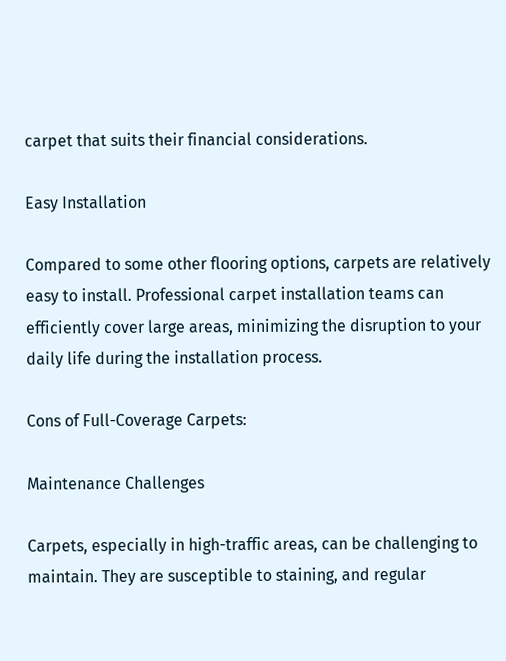carpet that suits their financial considerations.

Easy Installation

Compared to some other flooring options, carpets are relatively easy to install. Professional carpet installation teams can efficiently cover large areas, minimizing the disruption to your daily life during the installation process.

Cons of Full-Coverage Carpets:

Maintenance Challenges

Carpets, especially in high-traffic areas, can be challenging to maintain. They are susceptible to staining, and regular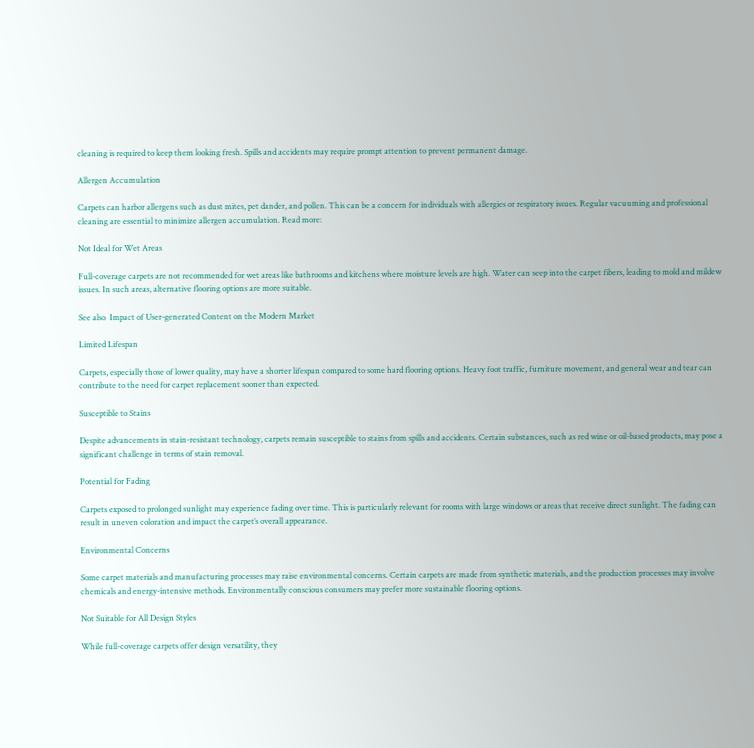cleaning is required to keep them looking fresh. Spills and accidents may require prompt attention to prevent permanent damage.

Allergen Accumulation

Carpets can harbor allergens such as dust mites, pet dander, and pollen. This can be a concern for individuals with allergies or respiratory issues. Regular vacuuming and professional cleaning are essential to minimize allergen accumulation. Read more:

Not Ideal for Wet Areas

Full-coverage carpets are not recommended for wet areas like bathrooms and kitchens where moisture levels are high. Water can seep into the carpet fibers, leading to mold and mildew issues. In such areas, alternative flooring options are more suitable.

See also  Impact of User-generated Content on the Modern Market

Limited Lifespan

Carpets, especially those of lower quality, may have a shorter lifespan compared to some hard flooring options. Heavy foot traffic, furniture movement, and general wear and tear can contribute to the need for carpet replacement sooner than expected.

Susceptible to Stains

Despite advancements in stain-resistant technology, carpets remain susceptible to stains from spills and accidents. Certain substances, such as red wine or oil-based products, may pose a significant challenge in terms of stain removal.

Potential for Fading

Carpets exposed to prolonged sunlight may experience fading over time. This is particularly relevant for rooms with large windows or areas that receive direct sunlight. The fading can result in uneven coloration and impact the carpet’s overall appearance.

Environmental Concerns

Some carpet materials and manufacturing processes may raise environmental concerns. Certain carpets are made from synthetic materials, and the production processes may involve chemicals and energy-intensive methods. Environmentally conscious consumers may prefer more sustainable flooring options.

Not Suitable for All Design Styles

While full-coverage carpets offer design versatility, they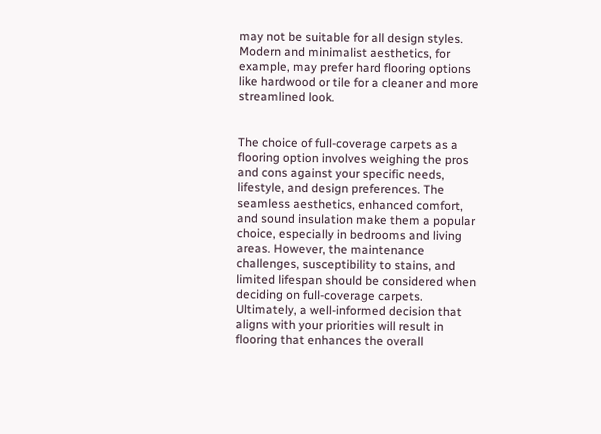may not be suitable for all design styles. Modern and minimalist aesthetics, for example, may prefer hard flooring options like hardwood or tile for a cleaner and more streamlined look.


The choice of full-coverage carpets as a flooring option involves weighing the pros and cons against your specific needs, lifestyle, and design preferences. The seamless aesthetics, enhanced comfort, and sound insulation make them a popular choice, especially in bedrooms and living areas. However, the maintenance challenges, susceptibility to stains, and limited lifespan should be considered when deciding on full-coverage carpets. Ultimately, a well-informed decision that aligns with your priorities will result in flooring that enhances the overall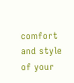comfort and style of your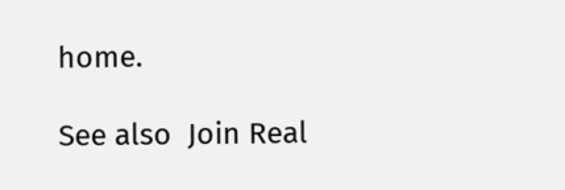home.

See also  Join Real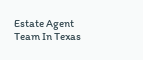Estate Agent Team In Texas